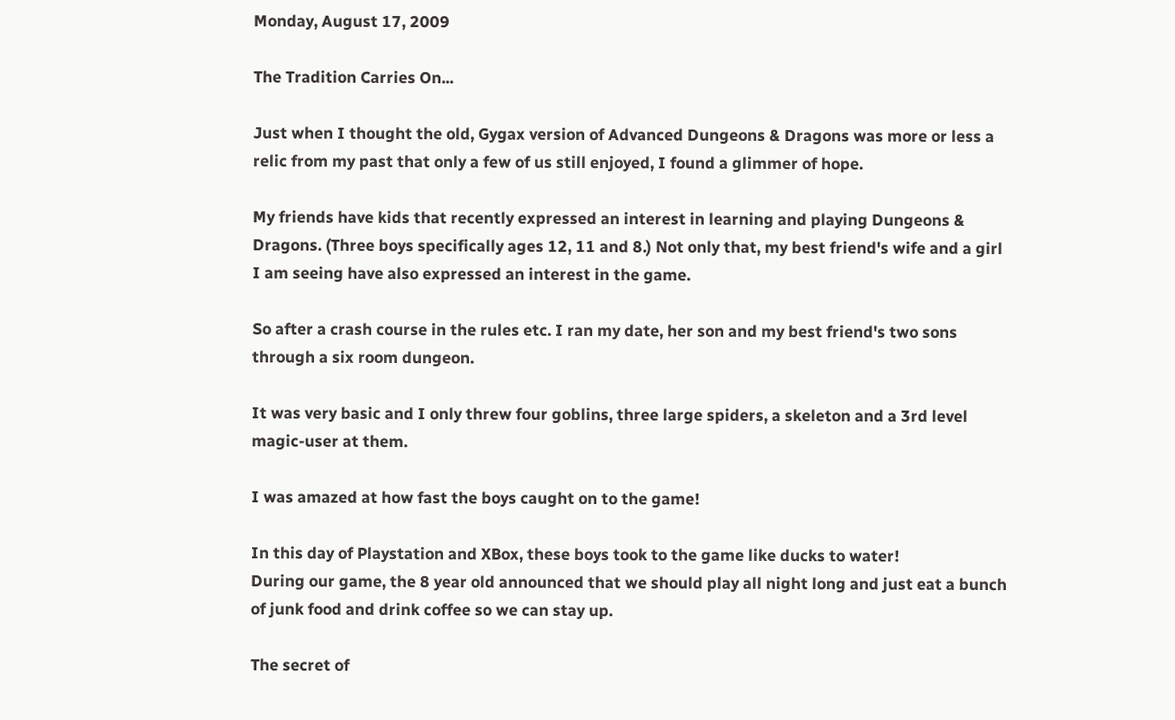Monday, August 17, 2009

The Tradition Carries On...

Just when I thought the old, Gygax version of Advanced Dungeons & Dragons was more or less a relic from my past that only a few of us still enjoyed, I found a glimmer of hope.

My friends have kids that recently expressed an interest in learning and playing Dungeons & Dragons. (Three boys specifically ages 12, 11 and 8.) Not only that, my best friend's wife and a girl I am seeing have also expressed an interest in the game.

So after a crash course in the rules etc. I ran my date, her son and my best friend's two sons through a six room dungeon.

It was very basic and I only threw four goblins, three large spiders, a skeleton and a 3rd level magic-user at them.

I was amazed at how fast the boys caught on to the game!

In this day of Playstation and XBox, these boys took to the game like ducks to water!
During our game, the 8 year old announced that we should play all night long and just eat a bunch of junk food and drink coffee so we can stay up.

The secret of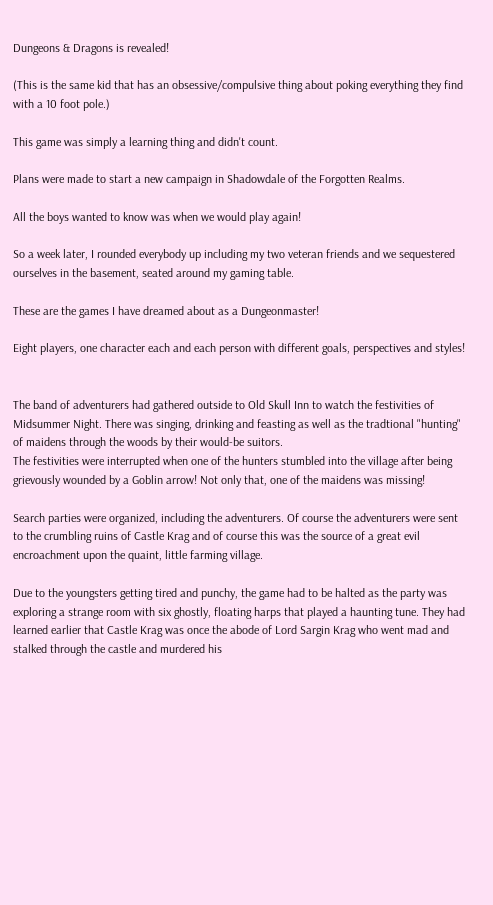Dungeons & Dragons is revealed!

(This is the same kid that has an obsessive/compulsive thing about poking everything they find with a 10 foot pole.)

This game was simply a learning thing and didn't count.

Plans were made to start a new campaign in Shadowdale of the Forgotten Realms.

All the boys wanted to know was when we would play again!

So a week later, I rounded everybody up including my two veteran friends and we sequestered ourselves in the basement, seated around my gaming table.

These are the games I have dreamed about as a Dungeonmaster!

Eight players, one character each and each person with different goals, perspectives and styles!


The band of adventurers had gathered outside to Old Skull Inn to watch the festivities of Midsummer Night. There was singing, drinking and feasting as well as the tradtional "hunting" of maidens through the woods by their would-be suitors.
The festivities were interrupted when one of the hunters stumbled into the village after being grievously wounded by a Goblin arrow! Not only that, one of the maidens was missing!

Search parties were organized, including the adventurers. Of course the adventurers were sent to the crumbling ruins of Castle Krag and of course this was the source of a great evil encroachment upon the quaint, little farming village.

Due to the youngsters getting tired and punchy, the game had to be halted as the party was exploring a strange room with six ghostly, floating harps that played a haunting tune. They had learned earlier that Castle Krag was once the abode of Lord Sargin Krag who went mad and stalked through the castle and murdered his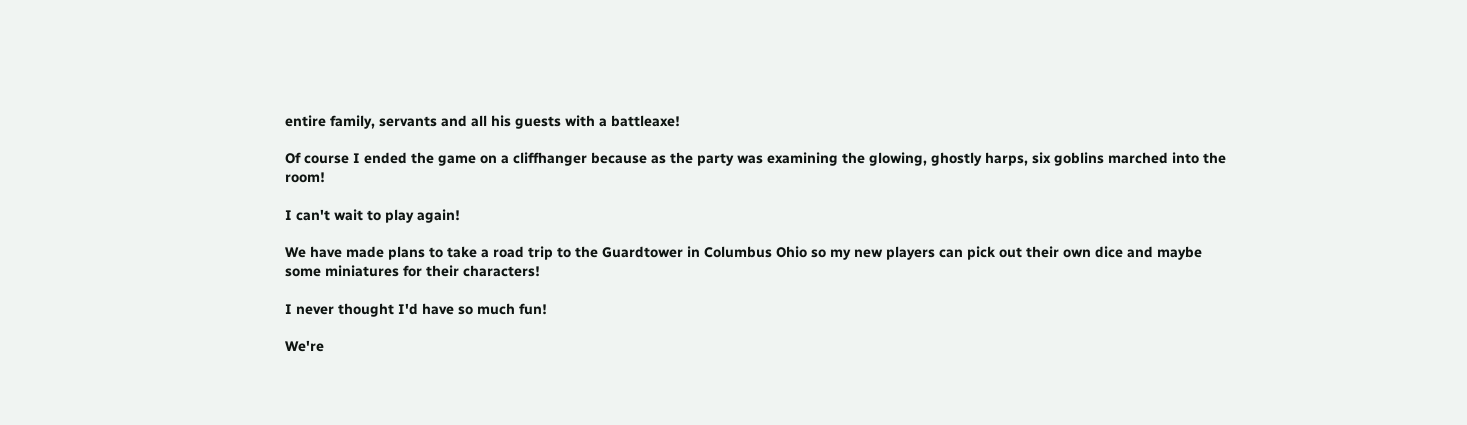entire family, servants and all his guests with a battleaxe!

Of course I ended the game on a cliffhanger because as the party was examining the glowing, ghostly harps, six goblins marched into the room!

I can't wait to play again!

We have made plans to take a road trip to the Guardtower in Columbus Ohio so my new players can pick out their own dice and maybe some miniatures for their characters!

I never thought I'd have so much fun!

We're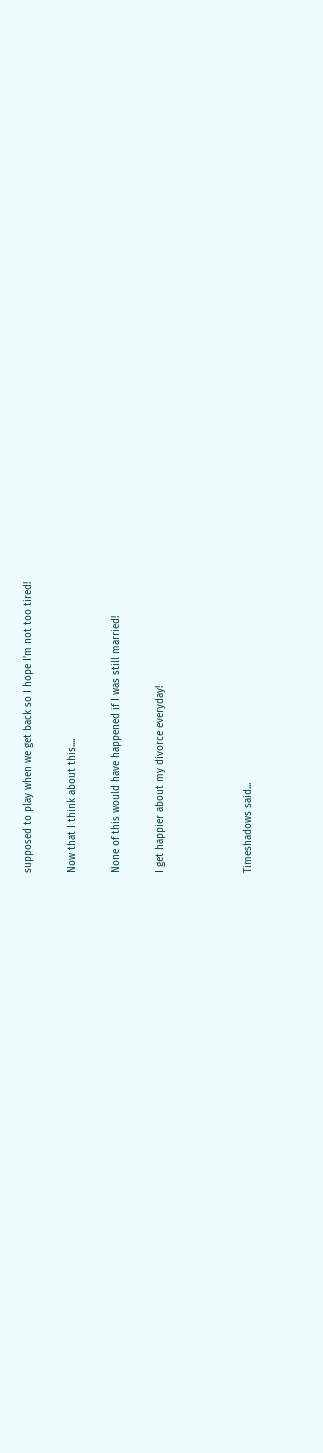supposed to play when we get back so I hope I'm not too tired!

Now that I think about this....

None of this would have happened if I was still married!

I get happier about my divorce everyday!



Timeshadows said...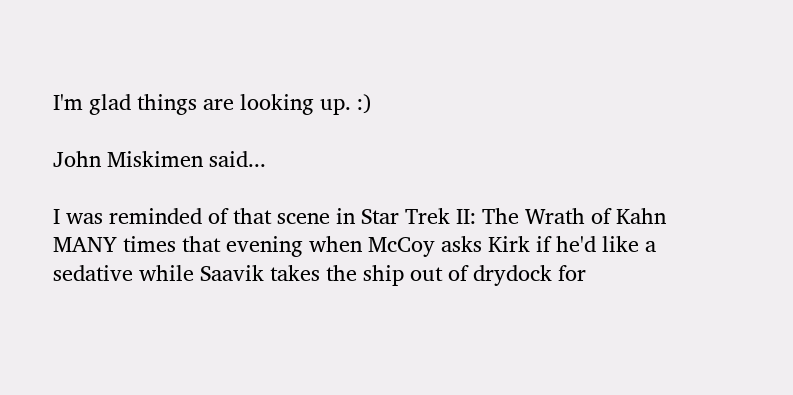I'm glad things are looking up. :)

John Miskimen said...

I was reminded of that scene in Star Trek II: The Wrath of Kahn MANY times that evening when McCoy asks Kirk if he'd like a sedative while Saavik takes the ship out of drydock for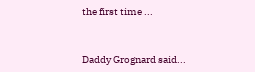the first time ...


Daddy Grognard said...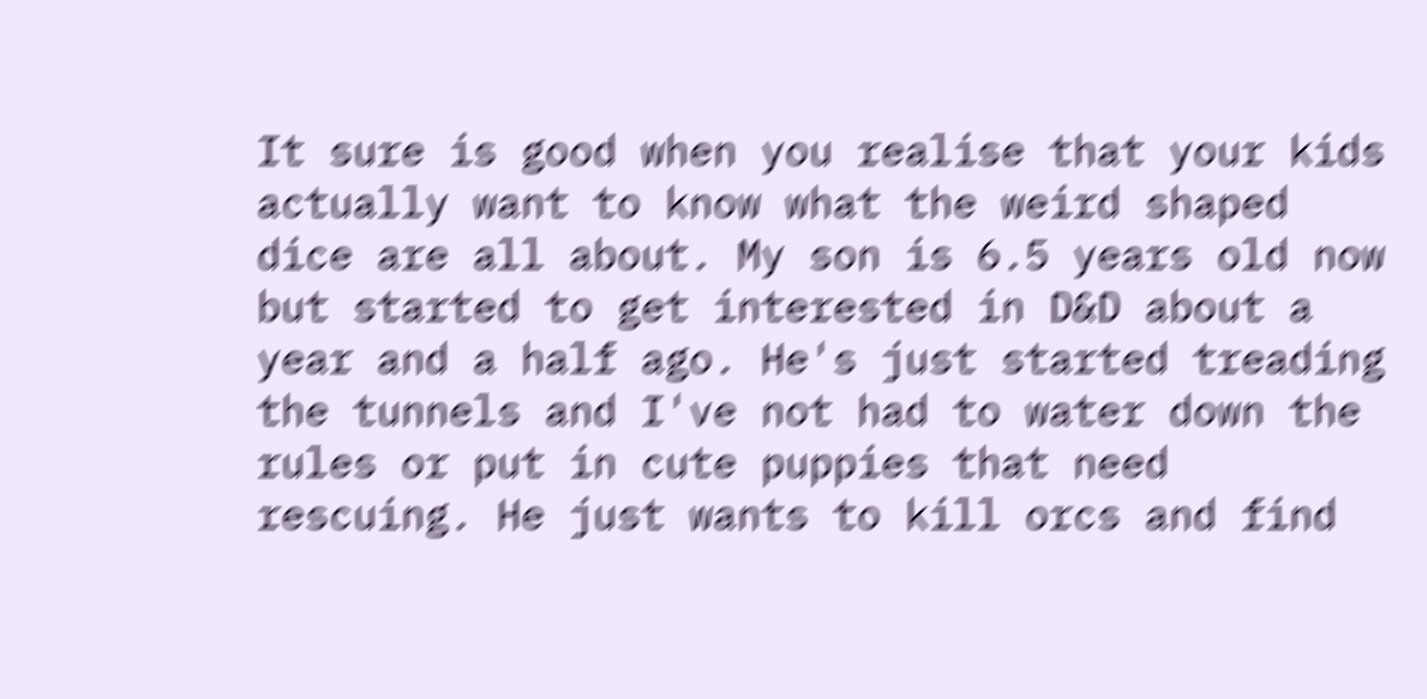It sure is good when you realise that your kids actually want to know what the weird shaped dice are all about. My son is 6.5 years old now but started to get interested in D&D about a year and a half ago. He's just started treading the tunnels and I've not had to water down the rules or put in cute puppies that need rescuing. He just wants to kill orcs and find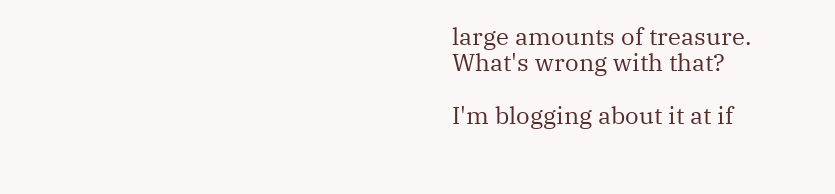large amounts of treasure. What's wrong with that?

I'm blogging about it at if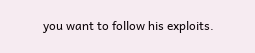you want to follow his exploits.